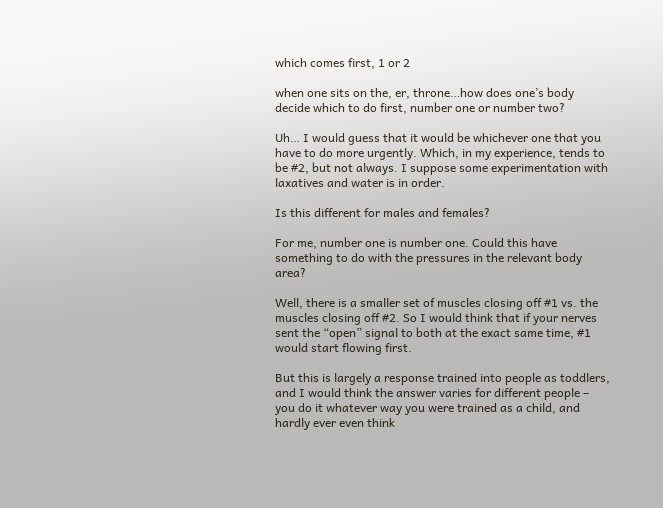which comes first, 1 or 2

when one sits on the, er, throne…how does one’s body decide which to do first, number one or number two?

Uh… I would guess that it would be whichever one that you have to do more urgently. Which, in my experience, tends to be #2, but not always. I suppose some experimentation with laxatives and water is in order.

Is this different for males and females?

For me, number one is number one. Could this have something to do with the pressures in the relevant body area?

Well, there is a smaller set of muscles closing off #1 vs. the muscles closing off #2. So I would think that if your nerves sent the “open” signal to both at the exact same time, #1 would start flowing first.

But this is largely a response trained into people as toddlers, and I would think the answer varies for different people – you do it whatever way you were trained as a child, and hardly ever even think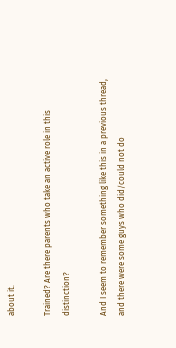about it.

Trained? Are there parents who take an active role in this distinction?

And I seem to remember something like this in a previous thread, and there were some guys who did/could not do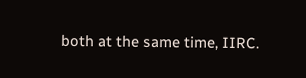both at the same time, IIRC.